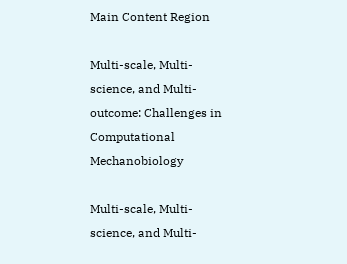Main Content Region

Multi-scale, Multi-science, and Multi-outcome: Challenges in Computational Mechanobiology

Multi-scale, Multi-science, and Multi-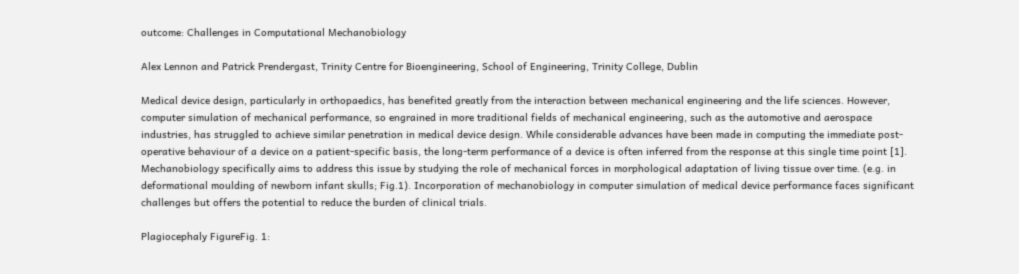outcome: Challenges in Computational Mechanobiology

Alex Lennon and Patrick Prendergast, Trinity Centre for Bioengineering, School of Engineering, Trinity College, Dublin

Medical device design, particularly in orthopaedics, has benefited greatly from the interaction between mechanical engineering and the life sciences. However, computer simulation of mechanical performance, so engrained in more traditional fields of mechanical engineering, such as the automotive and aerospace industries, has struggled to achieve similar penetration in medical device design. While considerable advances have been made in computing the immediate post-operative behaviour of a device on a patient-specific basis, the long-term performance of a device is often inferred from the response at this single time point [1]. Mechanobiology specifically aims to address this issue by studying the role of mechanical forces in morphological adaptation of living tissue over time. (e.g. in deformational moulding of newborn infant skulls; Fig.1). Incorporation of mechanobiology in computer simulation of medical device performance faces significant challenges but offers the potential to reduce the burden of clinical trials.

Plagiocephaly FigureFig. 1: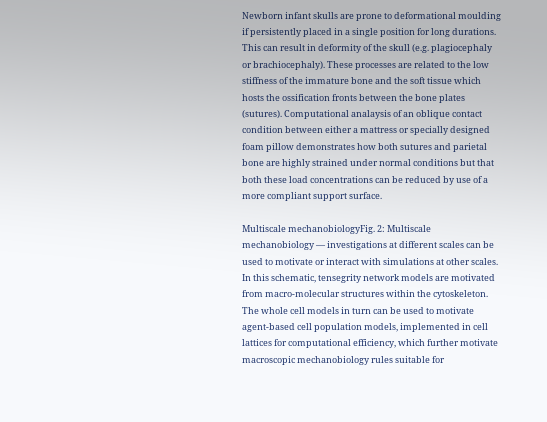Newborn infant skulls are prone to deformational moulding if persistently placed in a single position for long durations. This can result in deformity of the skull (e.g. plagiocephaly or brachiocephaly). These processes are related to the low stiffness of the immature bone and the soft tissue which hosts the ossification fronts between the bone plates (sutures). Computational analaysis of an oblique contact condition between either a mattress or specially designed foam pillow demonstrates how both sutures and parietal bone are highly strained under normal conditions but that both these load concentrations can be reduced by use of a more compliant support surface.

Multiscale mechanobiologyFig. 2: Multiscale mechanobiology — investigations at different scales can be used to motivate or interact with simulations at other scales. In this schematic, tensegrity network models are motivated from macro-molecular structures within the cytoskeleton. The whole cell models in turn can be used to motivate agent-based cell population models, implemented in cell lattices for computational efficiency, which further motivate macroscopic mechanobiology rules suitable for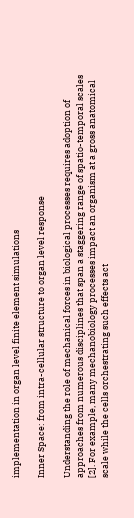implementation in organ level finite element simulations

Inner Space: from intra-cellular structure to organ level response

Understanding the role of mechanical forces in biological processes requires adoption of approaches from numerous disciplines that span a staggering range of spatio-temporal scales [2]. For example, many mechanobiology processes impact an organism at a gross anatomical scale while the cells orchestrating such effects act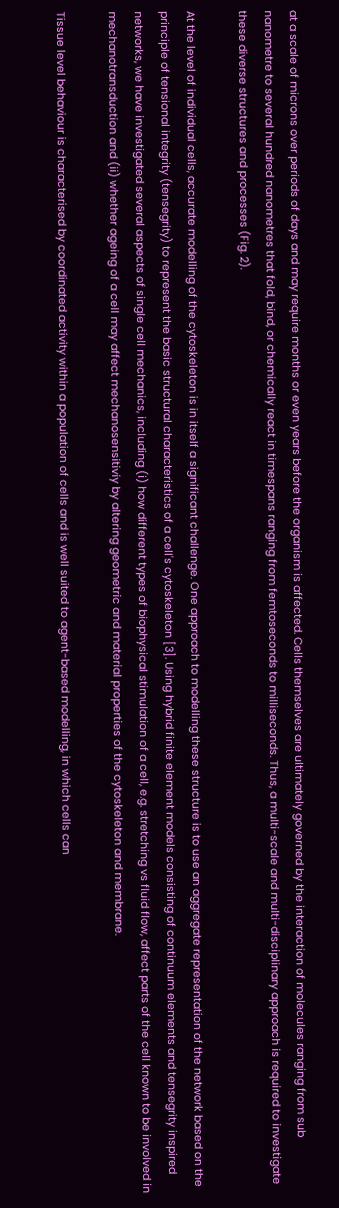at a scale of microns over periods of days and may require months or even years before the organism is affected. Cells themselves are ultimately governed by the interaction of molecules ranging from sub nanometre to several hundred nanometres that fold, bind, or chemically react in timespans ranging from femtoseconds to milliseconds. Thus, a multi-scale and multi-disciplinary approach is required to investigate these diverse structures and processes (Fig. 2).

At the level of individual cells, accurate modelling of the cytoskeleton is in itself a significant challenge. One approach to modelling these structure is to use an aggregate representation of the network based on the principle of tensional integrity (tensegrity) to represent the basic structural characteristics of a cell's cytoskeleton [3]. Using hybrid finite element models consisting of continuum elements and tensegrity inspired networks, we have investigated several aspects of single cell mechanics, including (i) how different types of biophysical stimulation of a cell, e.g. stretching vs fluid flow, affect parts of the cell known to be involved in mechanotransduction and (ii) whether ageing of a cell may affect mechanosensitiviy by altering geometric and material properties of the cytoskeleton and membrane.

Tissue level behaviour is characterised by coordinated activity within a population of cells and is well suited to agent-based modelling, in which cells can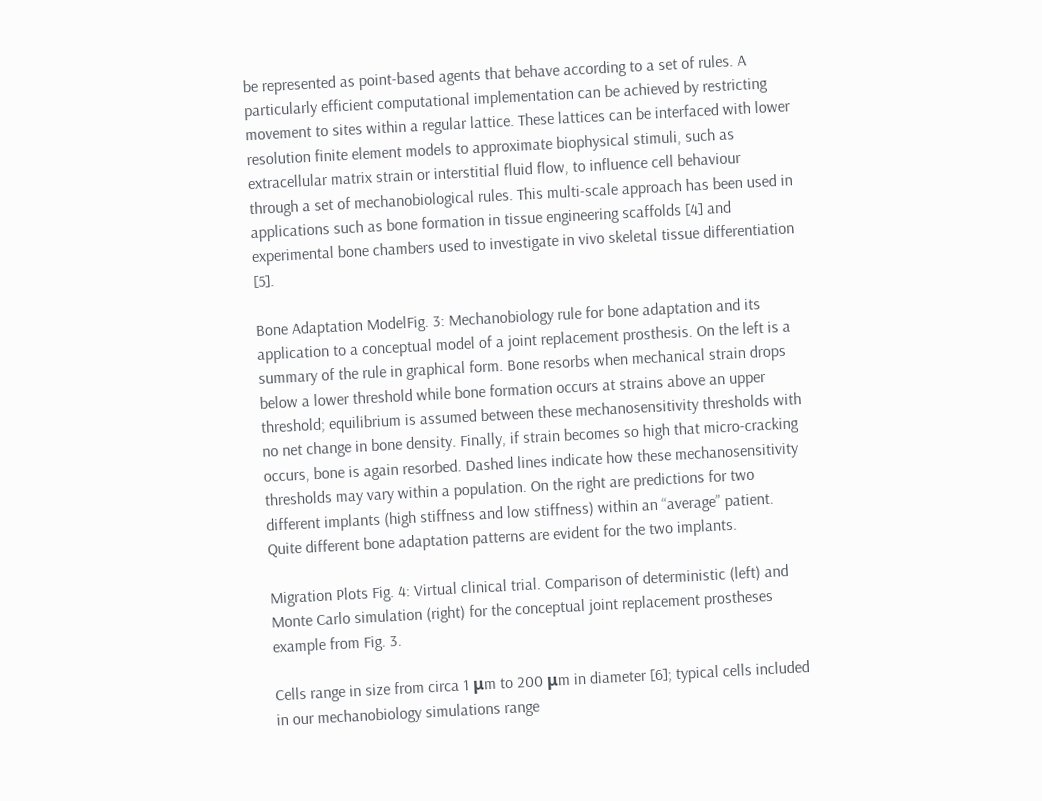be represented as point-based agents that behave according to a set of rules. A particularly efficient computational implementation can be achieved by restricting movement to sites within a regular lattice. These lattices can be interfaced with lower resolution finite element models to approximate biophysical stimuli, such as extracellular matrix strain or interstitial fluid flow, to influence cell behaviour through a set of mechanobiological rules. This multi-scale approach has been used in applications such as bone formation in tissue engineering scaffolds [4] and experimental bone chambers used to investigate in vivo skeletal tissue differentiation [5].

Bone Adaptation ModelFig. 3: Mechanobiology rule for bone adaptation and its application to a conceptual model of a joint replacement prosthesis. On the left is a summary of the rule in graphical form. Bone resorbs when mechanical strain drops below a lower threshold while bone formation occurs at strains above an upper threshold; equilibrium is assumed between these mechanosensitivity thresholds with no net change in bone density. Finally, if strain becomes so high that micro-cracking occurs, bone is again resorbed. Dashed lines indicate how these mechanosensitivity thresholds may vary within a population. On the right are predictions for two different implants (high stiffness and low stiffness) within an “average” patient. Quite different bone adaptation patterns are evident for the two implants.

Migration Plots Fig. 4: Virtual clinical trial. Comparison of deterministic (left) and Monte Carlo simulation (right) for the conceptual joint replacement prostheses example from Fig. 3.

Cells range in size from circa 1 μm to 200 μm in diameter [6]; typical cells included in our mechanobiology simulations range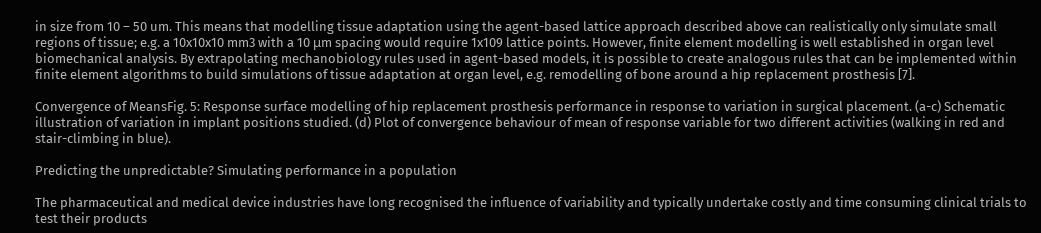in size from 10 – 50 um. This means that modelling tissue adaptation using the agent-based lattice approach described above can realistically only simulate small regions of tissue; e.g. a 10x10x10 mm3 with a 10 μm spacing would require 1x109 lattice points. However, finite element modelling is well established in organ level biomechanical analysis. By extrapolating mechanobiology rules used in agent-based models, it is possible to create analogous rules that can be implemented within finite element algorithms to build simulations of tissue adaptation at organ level, e.g. remodelling of bone around a hip replacement prosthesis [7].

Convergence of MeansFig. 5: Response surface modelling of hip replacement prosthesis performance in response to variation in surgical placement. (a-c) Schematic illustration of variation in implant positions studied. (d) Plot of convergence behaviour of mean of response variable for two different activities (walking in red and stair-climbing in blue).

Predicting the unpredictable? Simulating performance in a population

The pharmaceutical and medical device industries have long recognised the influence of variability and typically undertake costly and time consuming clinical trials to test their products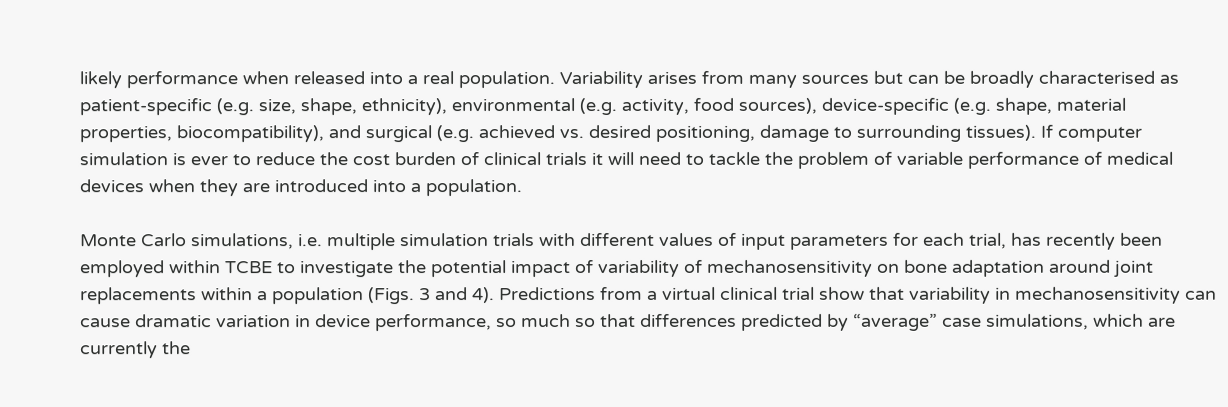likely performance when released into a real population. Variability arises from many sources but can be broadly characterised as patient-specific (e.g. size, shape, ethnicity), environmental (e.g. activity, food sources), device-specific (e.g. shape, material properties, biocompatibility), and surgical (e.g. achieved vs. desired positioning, damage to surrounding tissues). If computer simulation is ever to reduce the cost burden of clinical trials it will need to tackle the problem of variable performance of medical devices when they are introduced into a population.

Monte Carlo simulations, i.e. multiple simulation trials with different values of input parameters for each trial, has recently been employed within TCBE to investigate the potential impact of variability of mechanosensitivity on bone adaptation around joint replacements within a population (Figs. 3 and 4). Predictions from a virtual clinical trial show that variability in mechanosensitivity can cause dramatic variation in device performance, so much so that differences predicted by “average” case simulations, which are currently the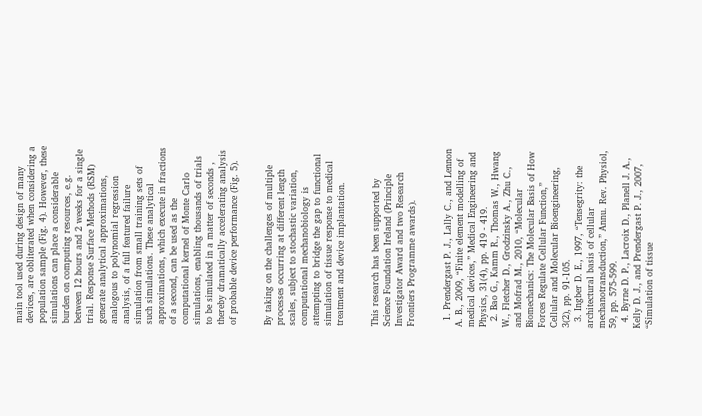main tool used during design of many devices, are obliterated when considering a population sample (Fig. 4). However, these simulations can place a considerable burden on computing resources, e.g. between 12 hours and 2 weeks for a single trial. Response Surface Methods (RSM) generate analytical approximations, analogous to polynomial regression analysis, of a full featured failure simulation from small training sets of such simulations. These analytical approximations, which execute in fractions of a second, can be used as the computational kernel of Monte Carlo simulations, enabling thousands of trials to be simulated in a matter of seconds , thereby dramatically accelerating analysis of probable device performance (Fig. 5).


By taking on the challenges of multiple processes occurring at different length scales, subject to stochastic variation, computational mechanobiology is attempting to bridge the gap to functional simulation of tissue response to medical treatment and device implantation.


This research has been supported by Science Foundation Ireland (Principle Investigator Award and two Research Frontiers Programme awards).


  1. Prendergast P. J., Lally C., and Lennon A. B., 2009, “Finite element modelling of medical devices,” Medical Engineering and Physics, 31(4), pp. 419 - 419.
  2. Bao G., Kamm R., Thomas W., Hwang W., Fletcher D., Grodzinsky A., Zhu C., and Mofrad M., 2010, “Molecular Biomechanics: The Molecular Basis of How Forces Regulate Cellular Function,” Cellular and Molecular Bioengineering, 3(2), pp. 91-105.
  3. Ingber D. E., 1997, “Tensegrity: the architectural basis of cellular mechanotransduction,” Annu. Rev. Physiol, 59, pp. 575-599.
  4. Byrne D. P., Lacroix D., Planell J. A., Kelly D. J., and Prendergast P. J., 2007, “Simulation of tissue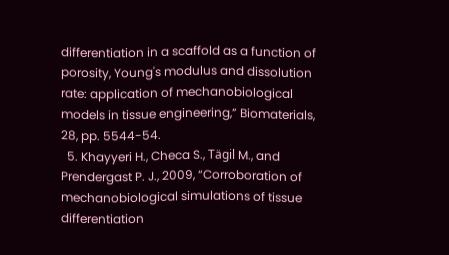differentiation in a scaffold as a function of porosity, Young's modulus and dissolution rate: application of mechanobiological models in tissue engineering,” Biomaterials, 28, pp. 5544-54.
  5. Khayyeri H., Checa S., Tägil M., and Prendergast P. J., 2009, “Corroboration of mechanobiological simulations of tissue differentiation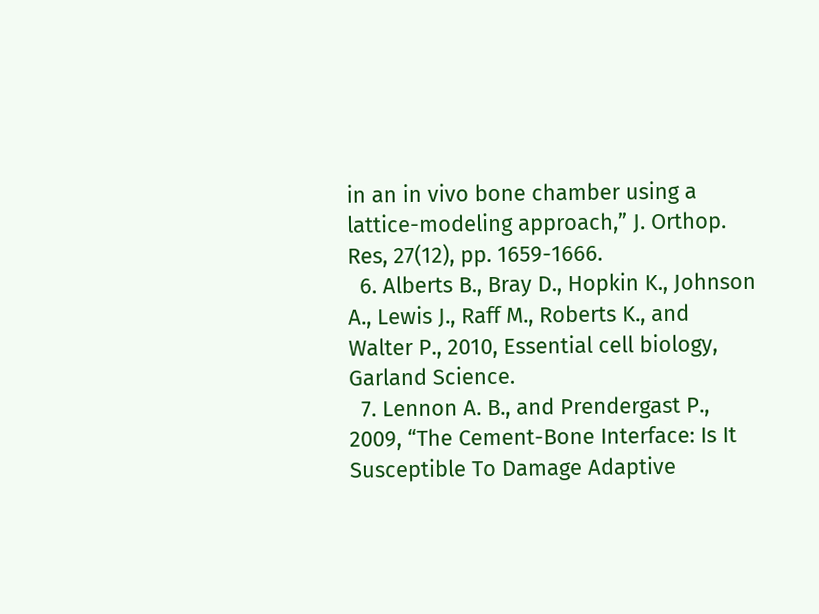in an in vivo bone chamber using a lattice-modeling approach,” J. Orthop. Res, 27(12), pp. 1659-1666.
  6. Alberts B., Bray D., Hopkin K., Johnson A., Lewis J., Raff M., Roberts K., and Walter P., 2010, Essential cell biology, Garland Science.
  7. Lennon A. B., and Prendergast P., 2009, “The Cement-Bone Interface: Is It Susceptible To Damage Adaptive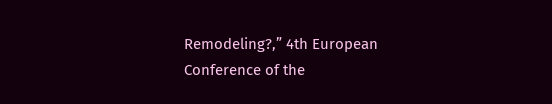Remodeling?,” 4th European Conference of the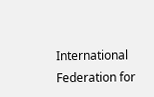International Federation for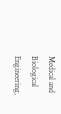Medical and Biological Engineering,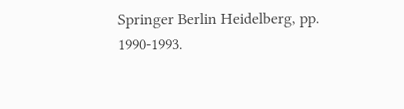Springer Berlin Heidelberg, pp. 1990-1993.